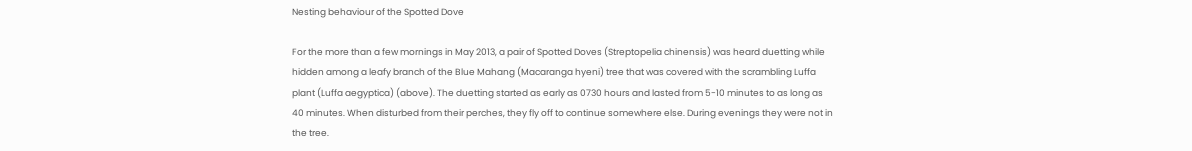Nesting behaviour of the Spotted Dove

For the more than a few mornings in May 2013, a pair of Spotted Doves (Streptopelia chinensis) was heard duetting while hidden among a leafy branch of the Blue Mahang (Macaranga hyeni) tree that was covered with the scrambling Luffa plant (Luffa aegyptica) (above). The duetting started as early as 0730 hours and lasted from 5-10 minutes to as long as 40 minutes. When disturbed from their perches, they fly off to continue somewhere else. During evenings they were not in the tree.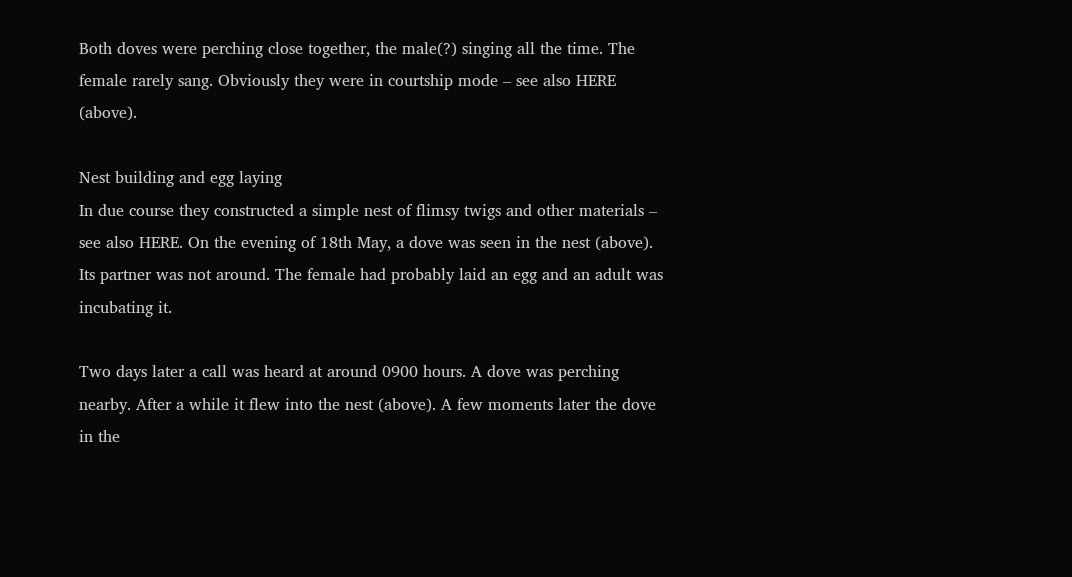Both doves were perching close together, the male(?) singing all the time. The female rarely sang. Obviously they were in courtship mode – see also HERE (above).

Nest building and egg laying
In due course they constructed a simple nest of flimsy twigs and other materials – see also HERE. On the evening of 18th May, a dove was seen in the nest (above). Its partner was not around. The female had probably laid an egg and an adult was incubating it.

Two days later a call was heard at around 0900 hours. A dove was perching nearby. After a while it flew into the nest (above). A few moments later the dove in the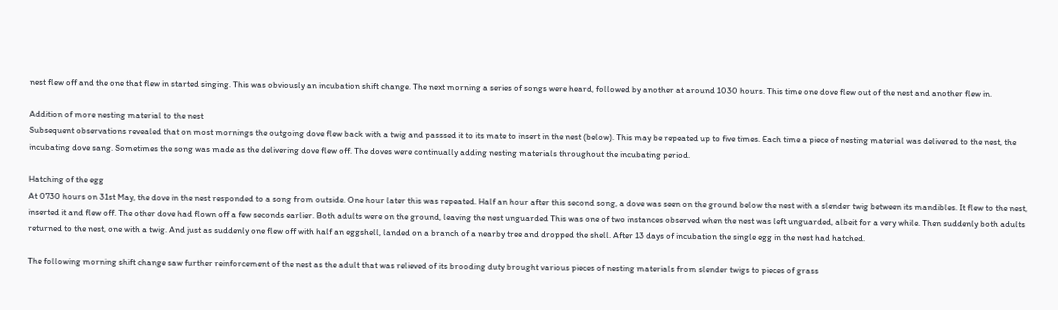nest flew off and the one that flew in started singing. This was obviously an incubation shift change. The next morning a series of songs were heard, followed by another at around 1030 hours. This time one dove flew out of the nest and another flew in.

Addition of more nesting material to the nest
Subsequent observations revealed that on most mornings the outgoing dove flew back with a twig and passsed it to its mate to insert in the nest (below). This may be repeated up to five times. Each time a piece of nesting material was delivered to the nest, the incubating dove sang. Sometimes the song was made as the delivering dove flew off. The doves were continually adding nesting materials throughout the incubating period.

Hatching of the egg
At 0730 hours on 31st May, the dove in the nest responded to a song from outside. One hour later this was repeated. Half an hour after this second song, a dove was seen on the ground below the nest with a slender twig between its mandibles. It flew to the nest, inserted it and flew off. The other dove had flown off a few seconds earlier. Both adults were on the ground, leaving the nest unguarded This was one of two instances observed when the nest was left unguarded, albeit for a very while. Then suddenly both adults returned to the nest, one with a twig. And just as suddenly one flew off with half an eggshell, landed on a branch of a nearby tree and dropped the shell. After 13 days of incubation the single egg in the nest had hatched.

The following morning shift change saw further reinforcement of the nest as the adult that was relieved of its brooding duty brought various pieces of nesting materials from slender twigs to pieces of grass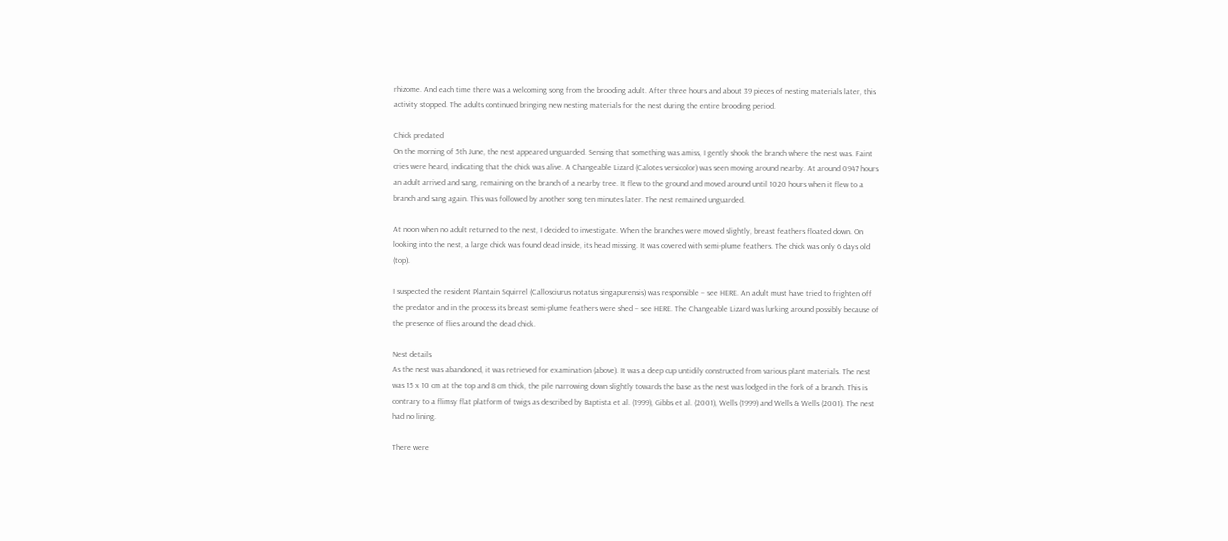rhizome. And each time there was a welcoming song from the brooding adult. After three hours and about 39 pieces of nesting materials later, this activity stopped. The adults continued bringing new nesting materials for the nest during the entire brooding period.

Chick predated
On the morning of 5th June, the nest appeared unguarded. Sensing that something was amiss, I gently shook the branch where the nest was. Faint cries were heard, indicating that the chick was alive. A Changeable Lizard (Calotes versicolor) was seen moving around nearby. At around 0947 hours an adult arrived and sang, remaining on the branch of a nearby tree. It flew to the ground and moved around until 1020 hours when it flew to a branch and sang again. This was followed by another song ten minutes later. The nest remained unguarded.

At noon when no adult returned to the nest, I decided to investigate. When the branches were moved slightly, breast feathers floated down. On looking into the nest, a large chick was found dead inside, its head missing. It was covered with semi-plume feathers. The chick was only 6 days old (top).

I suspected the resident Plantain Squirrel (Callosciurus notatus singapurensis) was responsible – see HERE. An adult must have tried to frighten off the predator and in the process its breast semi-plume feathers were shed – see HERE. The Changeable Lizard was lurking around possibly because of the presence of flies around the dead chick.

Nest details
As the nest was abandoned, it was retrieved for examination (above). It was a deep cup untidily constructed from various plant materials. The nest was 15 x 10 cm at the top and 8 cm thick, the pile narrowing down slightly towards the base as the nest was lodged in the fork of a branch. This is contrary to a flimsy flat platform of twigs as described by Baptista et al. (1999), Gibbs et al. (2001), Wells (1999) and Wells & Wells (2001). The nest had no lining.

There were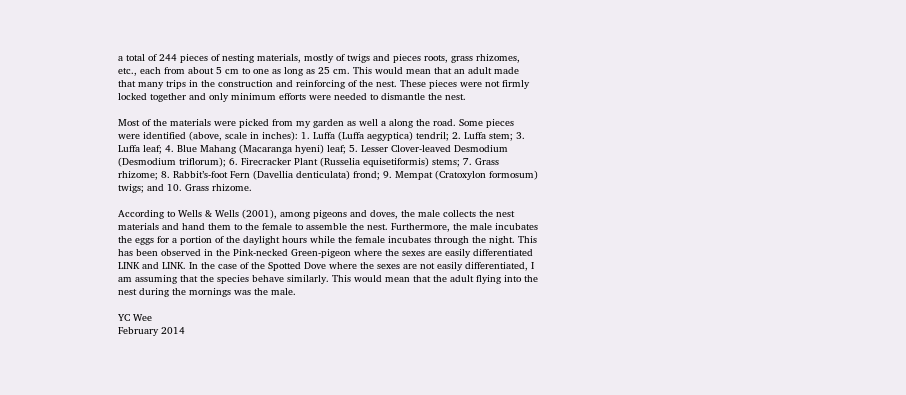a total of 244 pieces of nesting materials, mostly of twigs and pieces roots, grass rhizomes, etc., each from about 5 cm to one as long as 25 cm. This would mean that an adult made that many trips in the construction and reinforcing of the nest. These pieces were not firmly locked together and only minimum efforts were needed to dismantle the nest.

Most of the materials were picked from my garden as well a along the road. Some pieces were identified (above, scale in inches): 1. Luffa (Luffa aegyptica) tendril; 2. Luffa stem; 3. Luffa leaf; 4. Blue Mahang (Macaranga hyeni) leaf; 5. Lesser Clover-leaved Desmodium (Desmodium triflorum); 6. Firecracker Plant (Russelia equisetiformis) stems; 7. Grass rhizome; 8. Rabbit’s-foot Fern (Davellia denticulata) frond; 9. Mempat (Cratoxylon formosum) twigs; and 10. Grass rhizome.

According to Wells & Wells (2001), among pigeons and doves, the male collects the nest materials and hand them to the female to assemble the nest. Furthermore, the male incubates the eggs for a portion of the daylight hours while the female incubates through the night. This has been observed in the Pink-necked Green-pigeon where the sexes are easily differentiated LINK and LINK. In the case of the Spotted Dove where the sexes are not easily differentiated, I am assuming that the species behave similarly. This would mean that the adult flying into the nest during the mornings was the male.

YC Wee
February 2014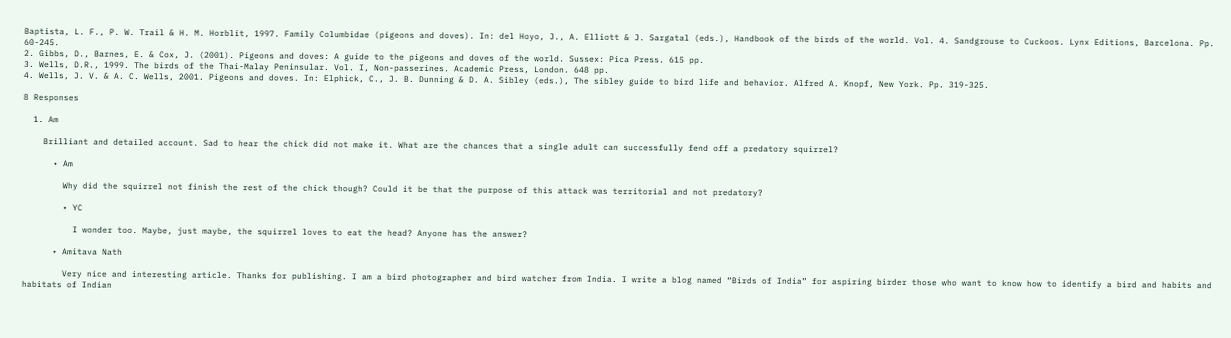Baptista, L. F., P. W. Trail & H. M. Horblit, 1997. Family Columbidae (pigeons and doves). In: del Hoyo, J., A. Elliott & J. Sargatal (eds.), Handbook of the birds of the world. Vol. 4. Sandgrouse to Cuckoos. Lynx Editions, Barcelona. Pp. 60-245.
2. Gibbs, D., Barnes, E. & Cox, J. (2001). Pigeons and doves: A guide to the pigeons and doves of the world. Sussex: Pica Press. 615 pp.
3. Wells, D.R., 1999. The birds of the Thai-Malay Peninsular. Vol. I, Non-passerines. Academic Press, London. 648 pp.
4. Wells, J. V. & A. C. Wells, 2001. Pigeons and doves. In: Elphick, C., J. B. Dunning & D. A. Sibley (eds.), The sibley guide to bird life and behavior. Alfred A. Knopf, New York. Pp. 319-325.

8 Responses

  1. Am

    Brilliant and detailed account. Sad to hear the chick did not make it. What are the chances that a single adult can successfully fend off a predatory squirrel?

      • Am

        Why did the squirrel not finish the rest of the chick though? Could it be that the purpose of this attack was territorial and not predatory?

        • YC

          I wonder too. Maybe, just maybe, the squirrel loves to eat the head? Anyone has the answer?

      • Amitava Nath

        Very nice and interesting article. Thanks for publishing. I am a bird photographer and bird watcher from India. I write a blog named “Birds of India” for aspiring birder those who want to know how to identify a bird and habits and habitats of Indian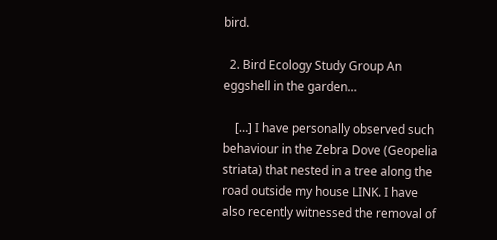bird.

  2. Bird Ecology Study Group An eggshell in the garden…

    […] I have personally observed such behaviour in the Zebra Dove (Geopelia striata) that nested in a tree along the road outside my house LINK. I have also recently witnessed the removal of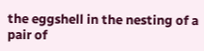the eggshell in the nesting of a pair of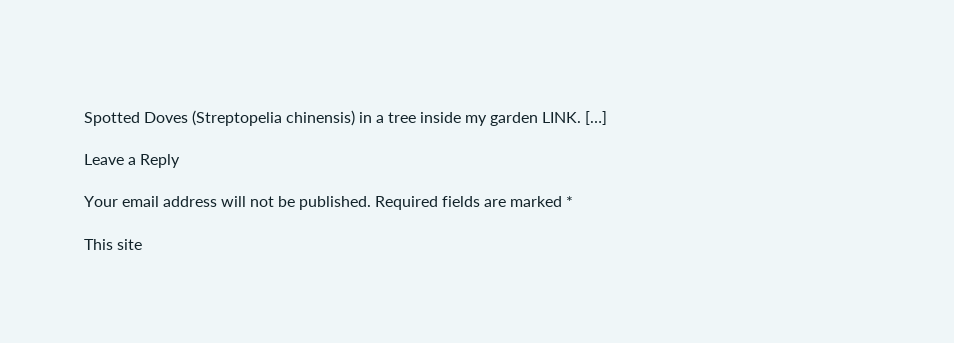Spotted Doves (Streptopelia chinensis) in a tree inside my garden LINK. […]

Leave a Reply

Your email address will not be published. Required fields are marked *

This site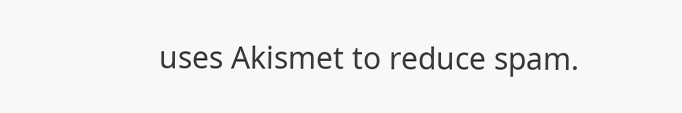uses Akismet to reduce spam.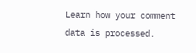Learn how your comment data is processed.